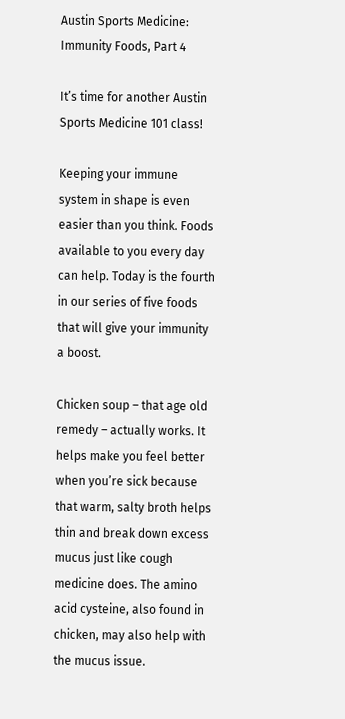Austin Sports Medicine: Immunity Foods, Part 4

It’s time for another Austin Sports Medicine 101 class!

Keeping your immune system in shape is even easier than you think. Foods available to you every day can help. Today is the fourth in our series of five foods that will give your immunity a boost.

Chicken soup – that age old remedy – actually works. It helps make you feel better when you’re sick because that warm, salty broth helps thin and break down excess mucus just like cough medicine does. The amino acid cysteine, also found in chicken, may also help with the mucus issue.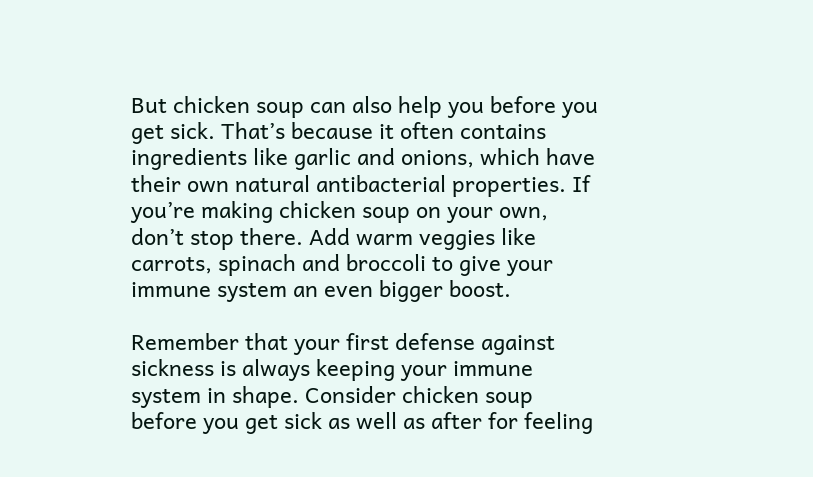But chicken soup can also help you before you get sick. That’s because it often contains ingredients like garlic and onions, which have their own natural antibacterial properties. If you’re making chicken soup on your own, don’t stop there. Add warm veggies like carrots, spinach and broccoli to give your immune system an even bigger boost.

Remember that your first defense against sickness is always keeping your immune system in shape. Consider chicken soup before you get sick as well as after for feeling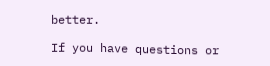better.

If you have questions or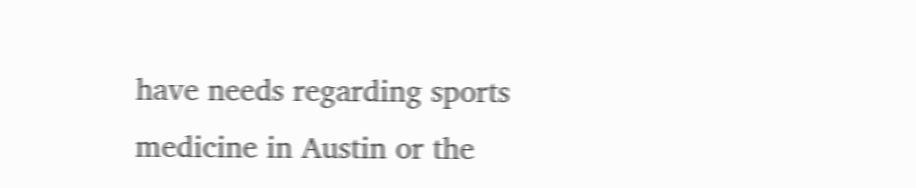have needs regarding sports medicine in Austin or the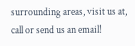surrounding areas, visit us at, call or send us an email!